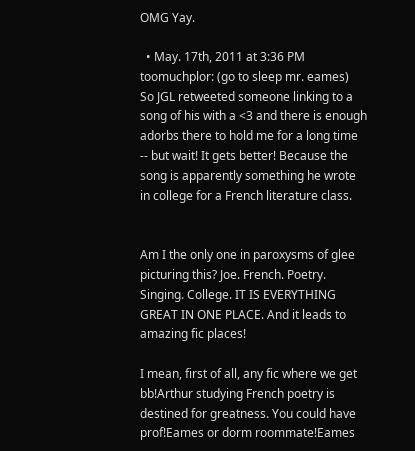OMG Yay.

  • May. 17th, 2011 at 3:36 PM
toomuchplor: (go to sleep mr. eames)
So JGL retweeted someone linking to a song of his with a <3 and there is enough adorbs there to hold me for a long time -- but wait! It gets better! Because the song is apparently something he wrote in college for a French literature class.


Am I the only one in paroxysms of glee picturing this? Joe. French. Poetry. Singing. College. IT IS EVERYTHING GREAT IN ONE PLACE. And it leads to amazing fic places!

I mean, first of all, any fic where we get bb!Arthur studying French poetry is destined for greatness. You could have prof!Eames or dorm roommate!Eames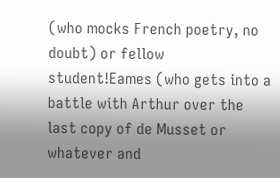(who mocks French poetry, no doubt) or fellow student!Eames (who gets into a battle with Arthur over the last copy of de Musset or whatever and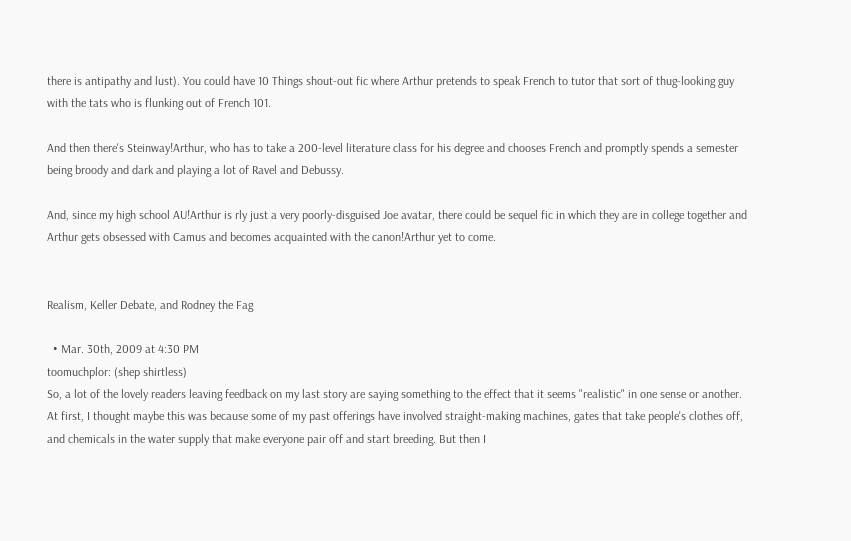there is antipathy and lust). You could have 10 Things shout-out fic where Arthur pretends to speak French to tutor that sort of thug-looking guy with the tats who is flunking out of French 101.

And then there's Steinway!Arthur, who has to take a 200-level literature class for his degree and chooses French and promptly spends a semester being broody and dark and playing a lot of Ravel and Debussy.

And, since my high school AU!Arthur is rly just a very poorly-disguised Joe avatar, there could be sequel fic in which they are in college together and Arthur gets obsessed with Camus and becomes acquainted with the canon!Arthur yet to come.


Realism, Keller Debate, and Rodney the Fag

  • Mar. 30th, 2009 at 4:30 PM
toomuchplor: (shep shirtless)
So, a lot of the lovely readers leaving feedback on my last story are saying something to the effect that it seems "realistic" in one sense or another. At first, I thought maybe this was because some of my past offerings have involved straight-making machines, gates that take people's clothes off, and chemicals in the water supply that make everyone pair off and start breeding. But then I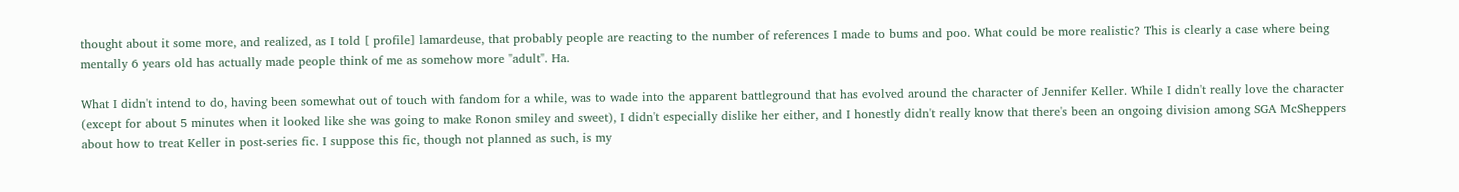thought about it some more, and realized, as I told [ profile] lamardeuse, that probably people are reacting to the number of references I made to bums and poo. What could be more realistic? This is clearly a case where being mentally 6 years old has actually made people think of me as somehow more "adult". Ha.

What I didn't intend to do, having been somewhat out of touch with fandom for a while, was to wade into the apparent battleground that has evolved around the character of Jennifer Keller. While I didn't really love the character (except for about 5 minutes when it looked like she was going to make Ronon smiley and sweet), I didn't especially dislike her either, and I honestly didn't really know that there's been an ongoing division among SGA McSheppers about how to treat Keller in post-series fic. I suppose this fic, though not planned as such, is my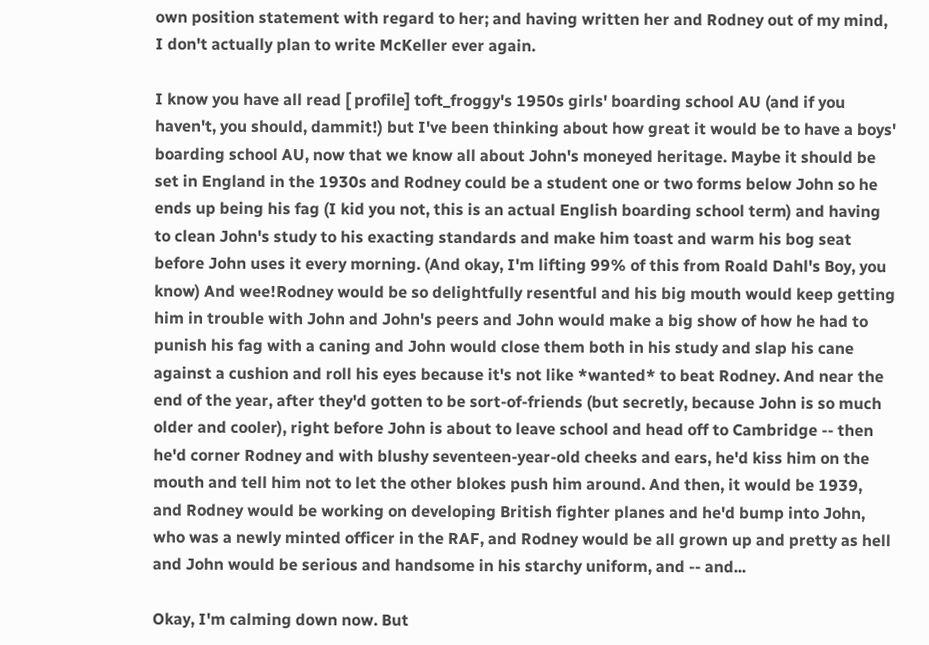own position statement with regard to her; and having written her and Rodney out of my mind, I don't actually plan to write McKeller ever again.

I know you have all read [ profile] toft_froggy's 1950s girls' boarding school AU (and if you haven't, you should, dammit!) but I've been thinking about how great it would be to have a boys' boarding school AU, now that we know all about John's moneyed heritage. Maybe it should be set in England in the 1930s and Rodney could be a student one or two forms below John so he ends up being his fag (I kid you not, this is an actual English boarding school term) and having to clean John's study to his exacting standards and make him toast and warm his bog seat before John uses it every morning. (And okay, I'm lifting 99% of this from Roald Dahl's Boy, you know) And wee!Rodney would be so delightfully resentful and his big mouth would keep getting him in trouble with John and John's peers and John would make a big show of how he had to punish his fag with a caning and John would close them both in his study and slap his cane against a cushion and roll his eyes because it's not like *wanted* to beat Rodney. And near the end of the year, after they'd gotten to be sort-of-friends (but secretly, because John is so much older and cooler), right before John is about to leave school and head off to Cambridge -- then he'd corner Rodney and with blushy seventeen-year-old cheeks and ears, he'd kiss him on the mouth and tell him not to let the other blokes push him around. And then, it would be 1939, and Rodney would be working on developing British fighter planes and he'd bump into John, who was a newly minted officer in the RAF, and Rodney would be all grown up and pretty as hell and John would be serious and handsome in his starchy uniform, and -- and...

Okay, I'm calming down now. But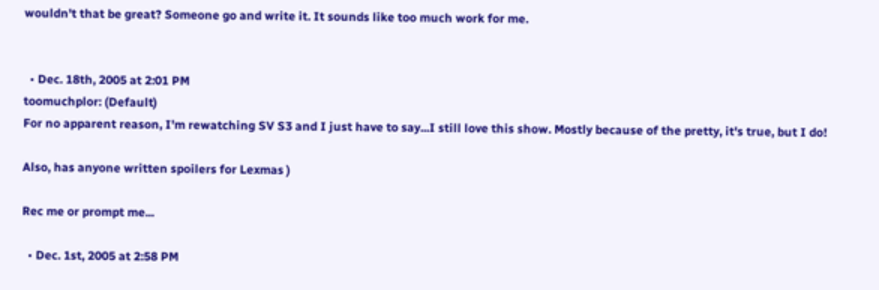wouldn't that be great? Someone go and write it. It sounds like too much work for me.


  • Dec. 18th, 2005 at 2:01 PM
toomuchplor: (Default)
For no apparent reason, I'm rewatching SV S3 and I just have to say...I still love this show. Mostly because of the pretty, it's true, but I do!

Also, has anyone written spoilers for Lexmas )

Rec me or prompt me...

  • Dec. 1st, 2005 at 2:58 PM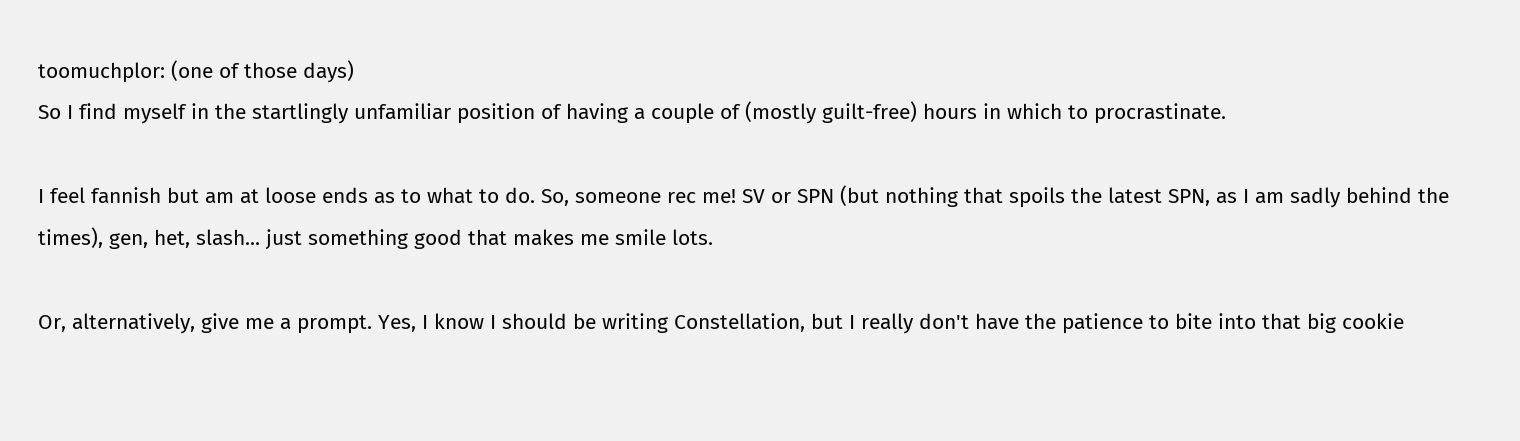toomuchplor: (one of those days)
So I find myself in the startlingly unfamiliar position of having a couple of (mostly guilt-free) hours in which to procrastinate.

I feel fannish but am at loose ends as to what to do. So, someone rec me! SV or SPN (but nothing that spoils the latest SPN, as I am sadly behind the times), gen, het, slash... just something good that makes me smile lots.

Or, alternatively, give me a prompt. Yes, I know I should be writing Constellation, but I really don't have the patience to bite into that big cookie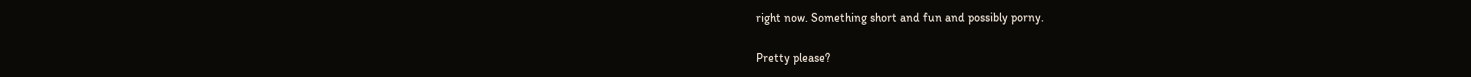right now. Something short and fun and possibly porny.

Pretty please?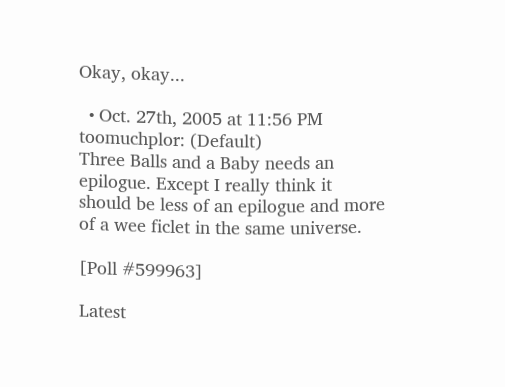Okay, okay...

  • Oct. 27th, 2005 at 11:56 PM
toomuchplor: (Default)
Three Balls and a Baby needs an epilogue. Except I really think it should be less of an epilogue and more of a wee ficlet in the same universe.

[Poll #599963]

Latest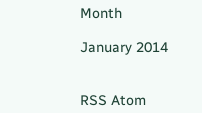Month

January 2014


RSS Atom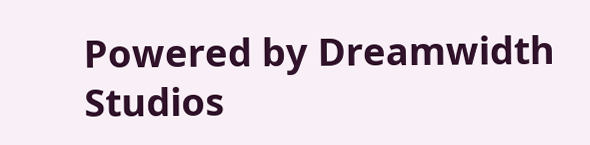Powered by Dreamwidth Studios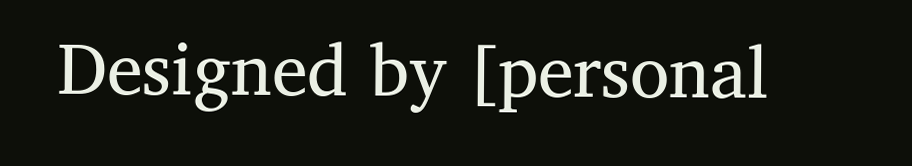Designed by [personal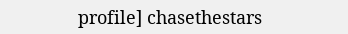profile] chasethestars